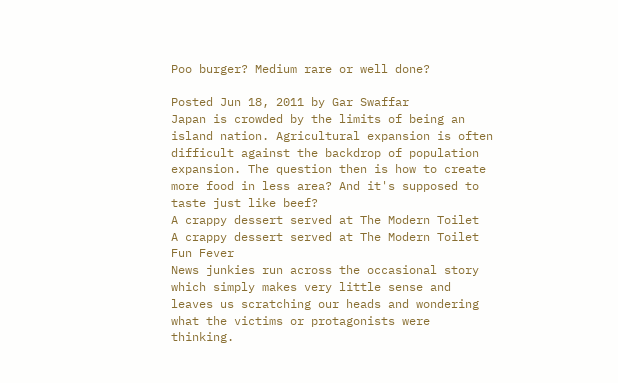Poo burger? Medium rare or well done?

Posted Jun 18, 2011 by Gar Swaffar
Japan is crowded by the limits of being an island nation. Agricultural expansion is often difficult against the backdrop of population expansion. The question then is how to create more food in less area? And it's supposed to taste just like beef?
A crappy dessert served at The Modern Toilet
A crappy dessert served at The Modern Toilet
Fun Fever
News junkies run across the occasional story which simply makes very little sense and leaves us scratching our heads and wondering what the victims or protagonists were thinking.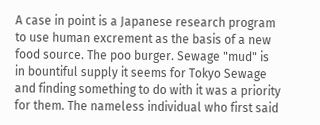A case in point is a Japanese research program to use human excrement as the basis of a new food source. The poo burger. Sewage "mud" is in bountiful supply it seems for Tokyo Sewage and finding something to do with it was a priority for them. The nameless individual who first said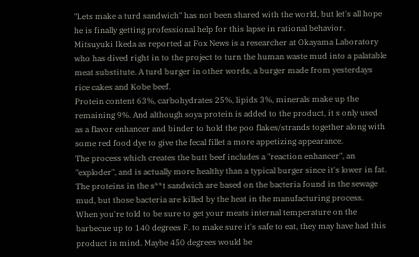"Lets make a turd sandwich" has not been shared with the world, but let's all hope he is finally getting professional help for this lapse in rational behavior.
Mitsuyuki Ikeda as reported at Fox News is a researcher at Okayama Laboratory who has dived right in to the project to turn the human waste mud into a palatable meat substitute. A turd burger in other words, a burger made from yesterdays rice cakes and Kobe beef.
Protein content 63%, carbohydrates 25%, lipids 3%, minerals make up the remaining 9%. And although soya protein is added to the product, it s only used as a flavor enhancer and binder to hold the poo flakes/strands together along with some red food dye to give the fecal fillet a more appetizing appearance.
The process which creates the butt beef includes a "reaction enhancer", an "exploder", and is actually more healthy than a typical burger since it's lower in fat.
The proteins in the s**t sandwich are based on the bacteria found in the sewage mud, but those bacteria are killed by the heat in the manufacturing process.
When you're told to be sure to get your meats internal temperature on the barbecue up to 140 degrees F. to make sure it's safe to eat, they may have had this product in mind. Maybe 450 degrees would be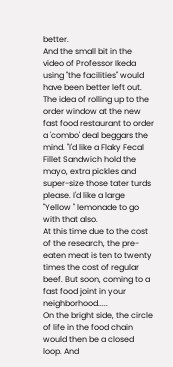better.
And the small bit in the video of Professor Ikeda using "the facilities" would have been better left out.
The idea of rolling up to the order window at the new fast food restaurant to order a 'combo' deal beggars the mind. "I'd like a Flaky Fecal Fillet Sandwich hold the mayo, extra pickles and super-size those tater turds please. I'd like a large "Yellow " lemonade to go with that also.
At this time due to the cost of the research, the pre-eaten meat is ten to twenty times the cost of regular beef. But soon, coming to a fast food joint in your neighborhood.....
On the bright side, the circle of life in the food chain would then be a closed loop. And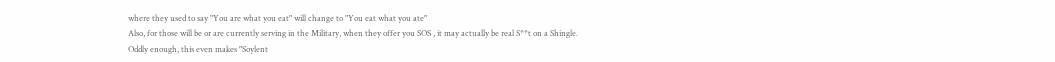where they used to say "You are what you eat" will change to "You eat what you ate"
Also, for those will be or are currently serving in the Military, when they offer you SOS , it may actually be real S**t on a Shingle.
Oddly enough, this even makes "Soylent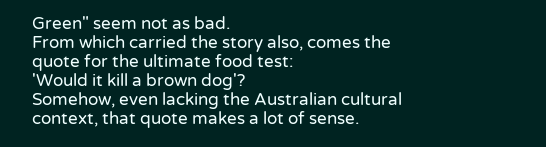Green" seem not as bad.
From which carried the story also, comes the quote for the ultimate food test:
'Would it kill a brown dog'?
Somehow, even lacking the Australian cultural context, that quote makes a lot of sense.